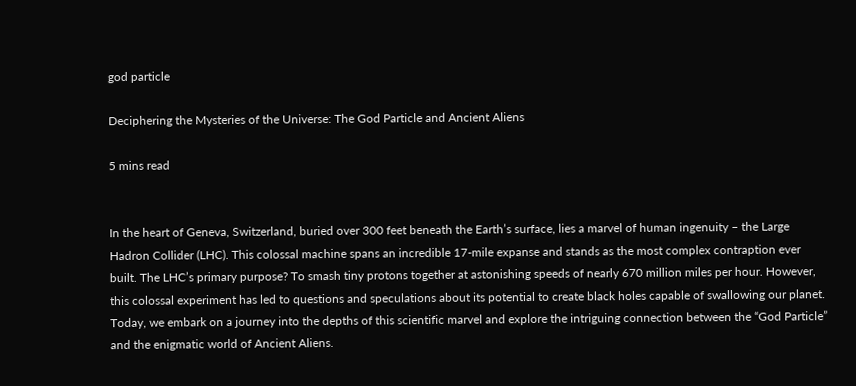god particle

Deciphering the Mysteries of the Universe: The God Particle and Ancient Aliens

5 mins read


In the heart of Geneva, Switzerland, buried over 300 feet beneath the Earth’s surface, lies a marvel of human ingenuity – the Large Hadron Collider (LHC). This colossal machine spans an incredible 17-mile expanse and stands as the most complex contraption ever built. The LHC’s primary purpose? To smash tiny protons together at astonishing speeds of nearly 670 million miles per hour. However, this colossal experiment has led to questions and speculations about its potential to create black holes capable of swallowing our planet. Today, we embark on a journey into the depths of this scientific marvel and explore the intriguing connection between the “God Particle” and the enigmatic world of Ancient Aliens.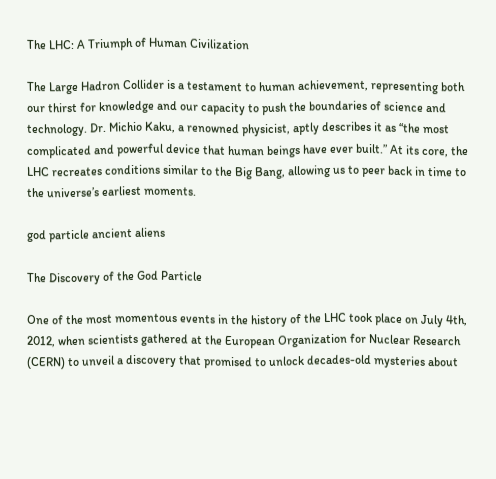The LHC: A Triumph of Human Civilization

The Large Hadron Collider is a testament to human achievement, representing both our thirst for knowledge and our capacity to push the boundaries of science and technology. Dr. Michio Kaku, a renowned physicist, aptly describes it as “the most complicated and powerful device that human beings have ever built.” At its core, the LHC recreates conditions similar to the Big Bang, allowing us to peer back in time to the universe’s earliest moments.

god particle ancient aliens

The Discovery of the God Particle

One of the most momentous events in the history of the LHC took place on July 4th, 2012, when scientists gathered at the European Organization for Nuclear Research (CERN) to unveil a discovery that promised to unlock decades-old mysteries about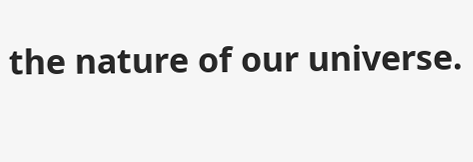the nature of our universe.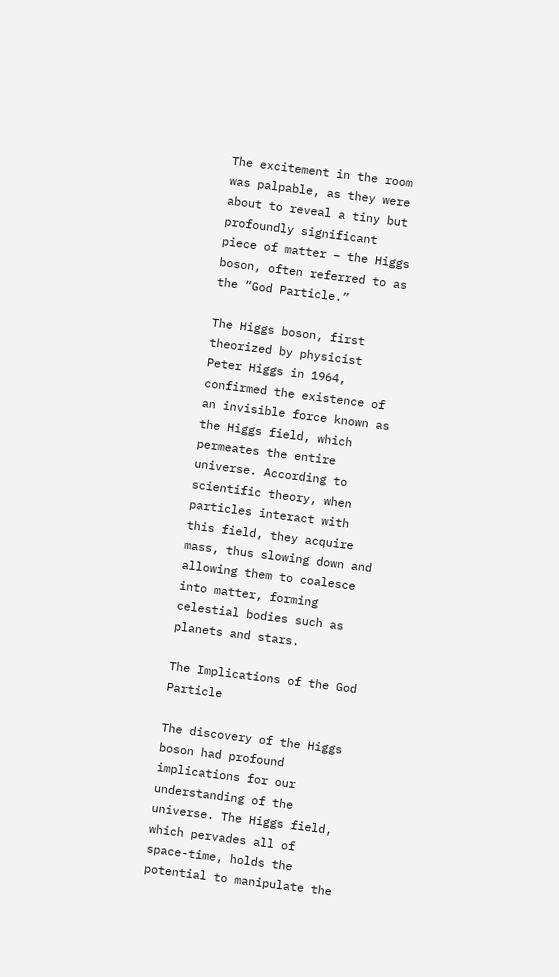The excitement in the room was palpable, as they were about to reveal a tiny but profoundly significant piece of matter – the Higgs boson, often referred to as the “God Particle.”

The Higgs boson, first theorized by physicist Peter Higgs in 1964, confirmed the existence of an invisible force known as the Higgs field, which permeates the entire universe. According to scientific theory, when particles interact with this field, they acquire mass, thus slowing down and allowing them to coalesce into matter, forming celestial bodies such as planets and stars.

The Implications of the God Particle

The discovery of the Higgs boson had profound implications for our understanding of the universe. The Higgs field, which pervades all of space-time, holds the potential to manipulate the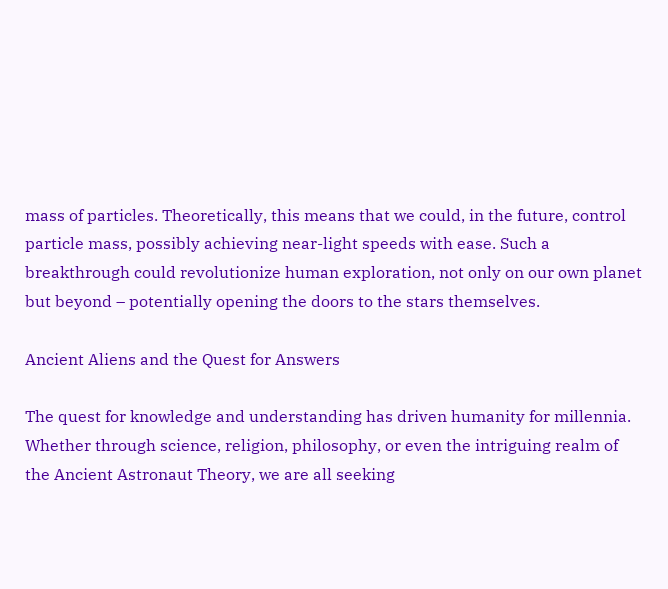mass of particles. Theoretically, this means that we could, in the future, control particle mass, possibly achieving near-light speeds with ease. Such a breakthrough could revolutionize human exploration, not only on our own planet but beyond – potentially opening the doors to the stars themselves.

Ancient Aliens and the Quest for Answers

The quest for knowledge and understanding has driven humanity for millennia. Whether through science, religion, philosophy, or even the intriguing realm of the Ancient Astronaut Theory, we are all seeking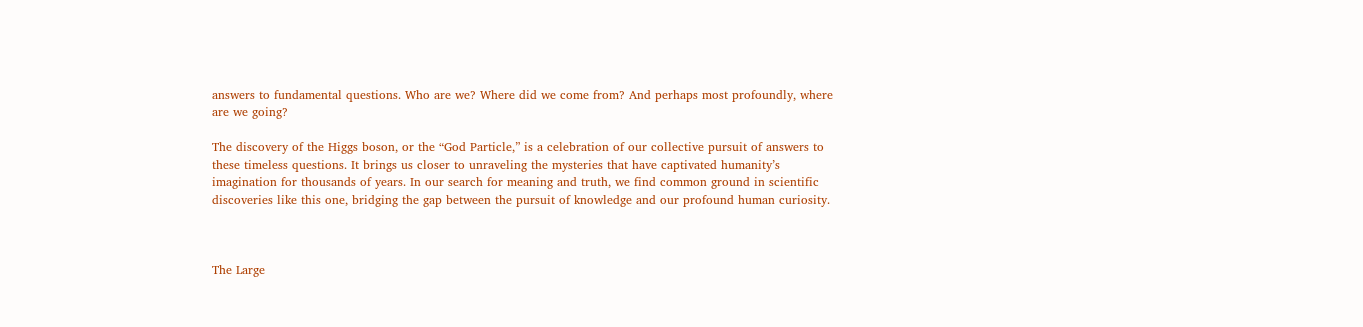answers to fundamental questions. Who are we? Where did we come from? And perhaps most profoundly, where are we going?

The discovery of the Higgs boson, or the “God Particle,” is a celebration of our collective pursuit of answers to these timeless questions. It brings us closer to unraveling the mysteries that have captivated humanity’s imagination for thousands of years. In our search for meaning and truth, we find common ground in scientific discoveries like this one, bridging the gap between the pursuit of knowledge and our profound human curiosity.



The Large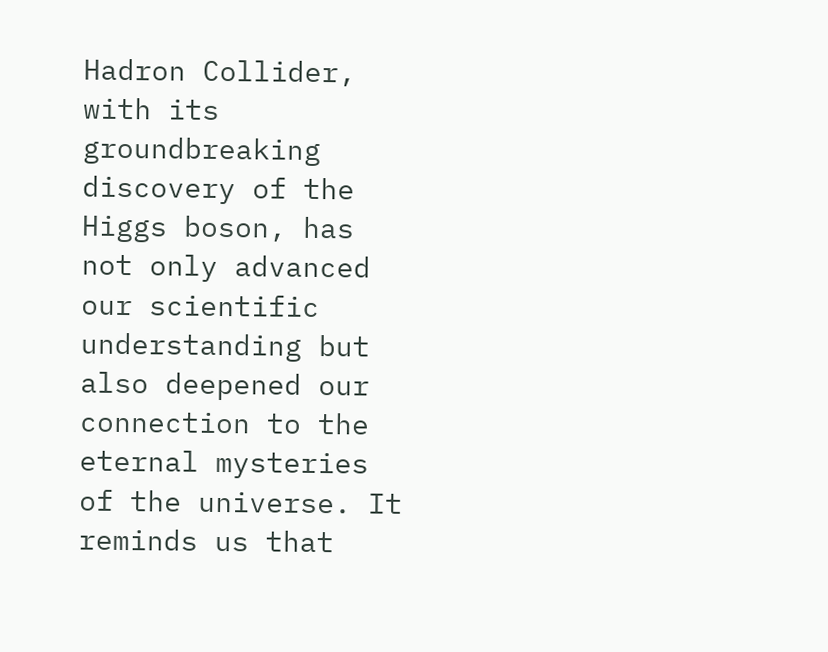Hadron Collider, with its groundbreaking discovery of the Higgs boson, has not only advanced our scientific understanding but also deepened our connection to the eternal mysteries of the universe. It reminds us that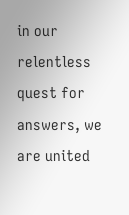in our relentless quest for answers, we are united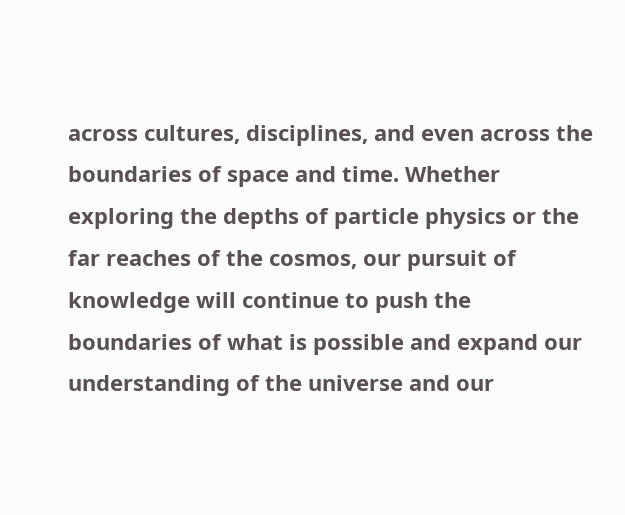across cultures, disciplines, and even across the boundaries of space and time. Whether exploring the depths of particle physics or the far reaches of the cosmos, our pursuit of knowledge will continue to push the boundaries of what is possible and expand our understanding of the universe and our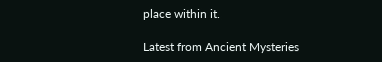place within it.

Latest from Ancient Mysteries